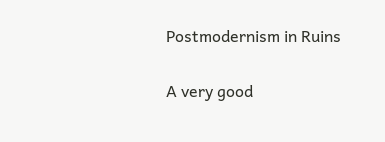Postmodernism in Ruins

A very good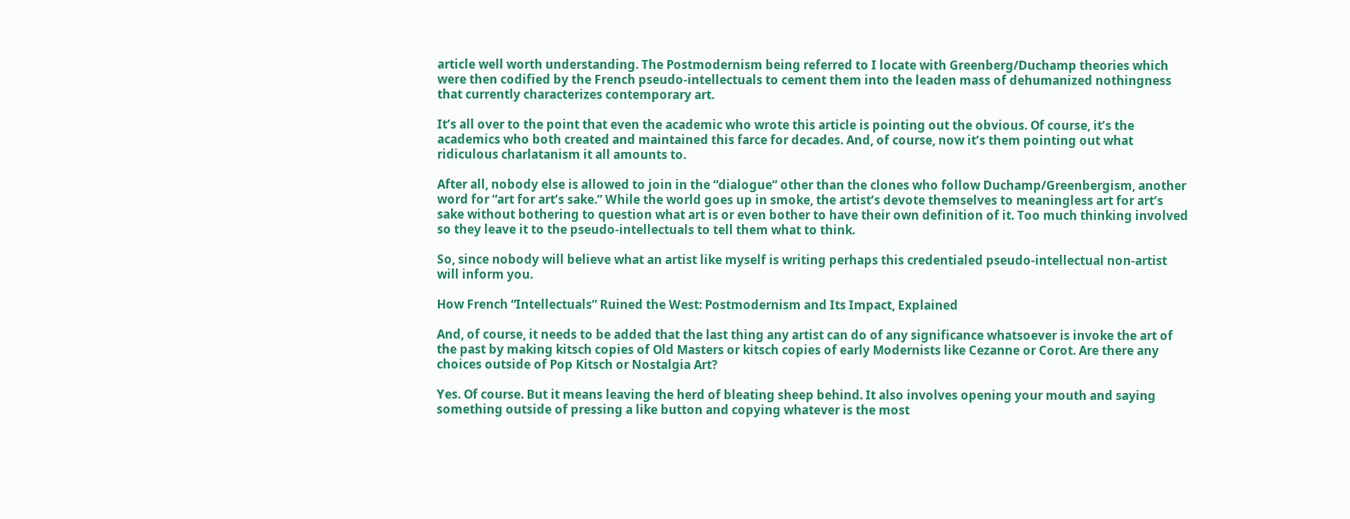article well worth understanding. The Postmodernism being referred to I locate with Greenberg/Duchamp theories which were then codified by the French pseudo-intellectuals to cement them into the leaden mass of dehumanized nothingness that currently characterizes contemporary art.

It’s all over to the point that even the academic who wrote this article is pointing out the obvious. Of course, it’s the academics who both created and maintained this farce for decades. And, of course, now it’s them pointing out what ridiculous charlatanism it all amounts to.

After all, nobody else is allowed to join in the “dialogue” other than the clones who follow Duchamp/Greenbergism, another word for “art for art’s sake.” While the world goes up in smoke, the artist’s devote themselves to meaningless art for art’s sake without bothering to question what art is or even bother to have their own definition of it. Too much thinking involved so they leave it to the pseudo-intellectuals to tell them what to think.

So, since nobody will believe what an artist like myself is writing perhaps this credentialed pseudo-intellectual non-artist will inform you.

How French “Intellectuals” Ruined the West: Postmodernism and Its Impact, Explained

And, of course, it needs to be added that the last thing any artist can do of any significance whatsoever is invoke the art of the past by making kitsch copies of Old Masters or kitsch copies of early Modernists like Cezanne or Corot. Are there any choices outside of Pop Kitsch or Nostalgia Art?

Yes. Of course. But it means leaving the herd of bleating sheep behind. It also involves opening your mouth and saying something outside of pressing a like button and copying whatever is the most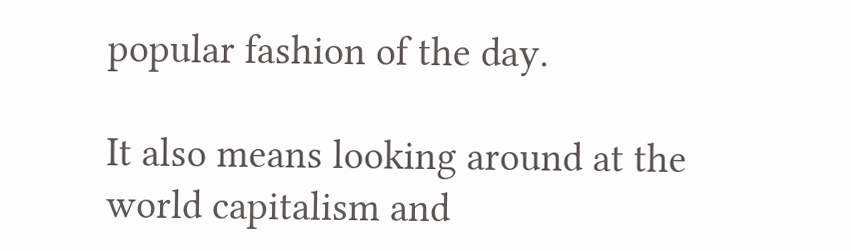popular fashion of the day.

It also means looking around at the world capitalism and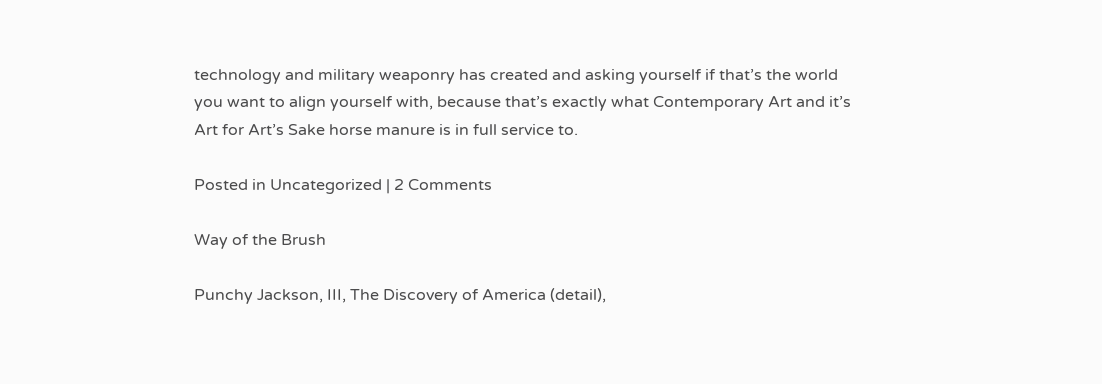technology and military weaponry has created and asking yourself if that’s the world you want to align yourself with, because that’s exactly what Contemporary Art and it’s Art for Art’s Sake horse manure is in full service to.

Posted in Uncategorized | 2 Comments

Way of the Brush

Punchy Jackson, III, The Discovery of America (detail),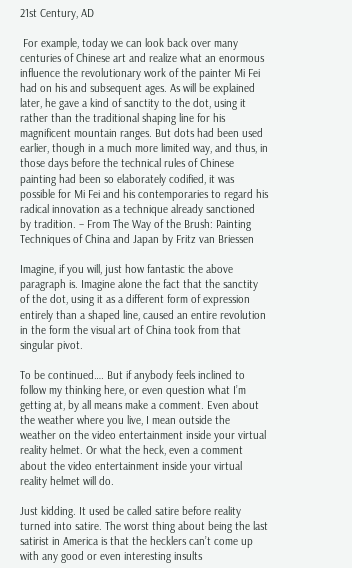21st Century, AD

 For example, today we can look back over many centuries of Chinese art and realize what an enormous influence the revolutionary work of the painter Mi Fei had on his and subsequent ages. As will be explained later, he gave a kind of sanctity to the dot, using it rather than the traditional shaping line for his magnificent mountain ranges. But dots had been used earlier, though in a much more limited way, and thus, in those days before the technical rules of Chinese painting had been so elaborately codified, it was possible for Mi Fei and his contemporaries to regard his radical innovation as a technique already sanctioned by tradition. – From The Way of the Brush: Painting Techniques of China and Japan by Fritz van Briessen

Imagine, if you will, just how fantastic the above paragraph is. Imagine alone the fact that the sanctity of the dot, using it as a different form of expression entirely than a shaped line, caused an entire revolution in the form the visual art of China took from that singular pivot.

To be continued…. But if anybody feels inclined to follow my thinking here, or even question what I’m getting at, by all means make a comment. Even about the weather where you live, I mean outside the weather on the video entertainment inside your virtual reality helmet. Or what the heck, even a comment about the video entertainment inside your virtual reality helmet will do.

Just kidding. It used be called satire before reality turned into satire. The worst thing about being the last satirist in America is that the hecklers can’t come up with any good or even interesting insults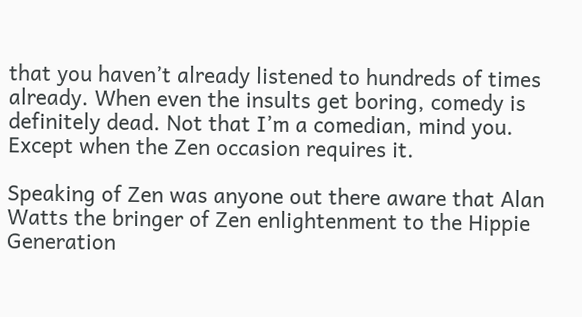that you haven’t already listened to hundreds of times already. When even the insults get boring, comedy is definitely dead. Not that I’m a comedian, mind you. Except when the Zen occasion requires it.

Speaking of Zen was anyone out there aware that Alan Watts the bringer of Zen enlightenment to the Hippie Generation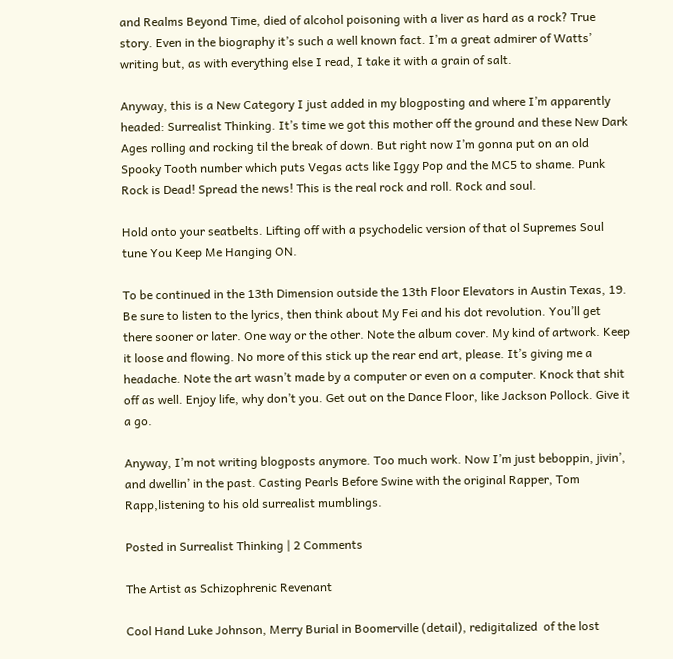and Realms Beyond Time, died of alcohol poisoning with a liver as hard as a rock? True story. Even in the biography it’s such a well known fact. I’m a great admirer of Watts’ writing but, as with everything else I read, I take it with a grain of salt.

Anyway, this is a New Category I just added in my blogposting and where I’m apparently headed: Surrealist Thinking. It’s time we got this mother off the ground and these New Dark Ages rolling and rocking til the break of down. But right now I’m gonna put on an old Spooky Tooth number which puts Vegas acts like Iggy Pop and the MC5 to shame. Punk Rock is Dead! Spread the news! This is the real rock and roll. Rock and soul.

Hold onto your seatbelts. Lifting off with a psychodelic version of that ol Supremes Soul tune You Keep Me Hanging ON.

To be continued in the 13th Dimension outside the 13th Floor Elevators in Austin Texas, 19. Be sure to listen to the lyrics, then think about My Fei and his dot revolution. You’ll get there sooner or later. One way or the other. Note the album cover. My kind of artwork. Keep it loose and flowing. No more of this stick up the rear end art, please. It’s giving me a headache. Note the art wasn’t made by a computer or even on a computer. Knock that shit off as well. Enjoy life, why don’t you. Get out on the Dance Floor, like Jackson Pollock. Give it a go.

Anyway, I’m not writing blogposts anymore. Too much work. Now I’m just beboppin, jivin’, and dwellin’ in the past. Casting Pearls Before Swine with the original Rapper, Tom Rapp,listening to his old surrealist mumblings.

Posted in Surrealist Thinking | 2 Comments

The Artist as Schizophrenic Revenant

Cool Hand Luke Johnson, Merry Burial in Boomerville (detail), redigitalized  of the lost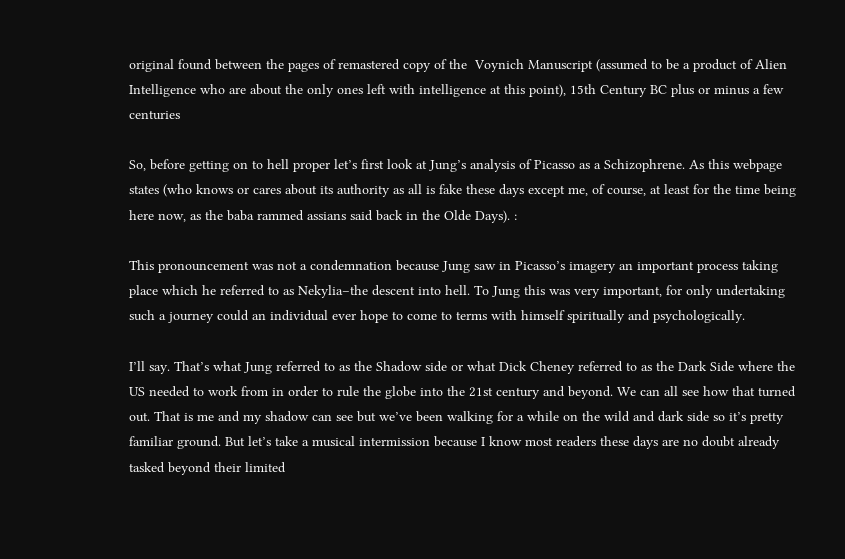original found between the pages of remastered copy of the  Voynich Manuscript (assumed to be a product of Alien Intelligence who are about the only ones left with intelligence at this point), 15th Century BC plus or minus a few centuries

So, before getting on to hell proper let’s first look at Jung’s analysis of Picasso as a Schizophrene. As this webpage states (who knows or cares about its authority as all is fake these days except me, of course, at least for the time being here now, as the baba rammed assians said back in the Olde Days). :

This pronouncement was not a condemnation because Jung saw in Picasso’s imagery an important process taking place which he referred to as Nekylia–the descent into hell. To Jung this was very important, for only undertaking such a journey could an individual ever hope to come to terms with himself spiritually and psychologically.

I’ll say. That’s what Jung referred to as the Shadow side or what Dick Cheney referred to as the Dark Side where the US needed to work from in order to rule the globe into the 21st century and beyond. We can all see how that turned out. That is me and my shadow can see but we’ve been walking for a while on the wild and dark side so it’s pretty familiar ground. But let’s take a musical intermission because I know most readers these days are no doubt already tasked beyond their limited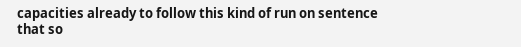capacities already to follow this kind of run on sentence that so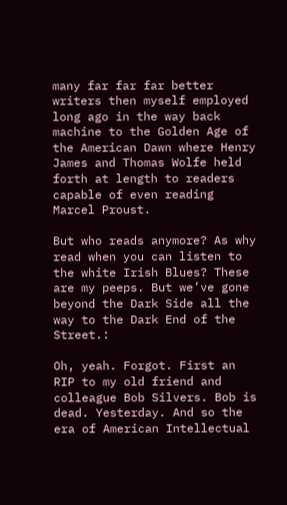many far far far better writers then myself employed long ago in the way back machine to the Golden Age of the American Dawn where Henry James and Thomas Wolfe held forth at length to readers capable of even reading Marcel Proust.

But who reads anymore? As why read when you can listen to the white Irish Blues? These are my peeps. But we’ve gone beyond the Dark Side all the way to the Dark End of the Street.:

Oh, yeah. Forgot. First an RIP to my old friend and colleague Bob Silvers. Bob is dead. Yesterday. And so the era of American Intellectual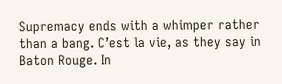Supremacy ends with a whimper rather than a bang. C’est la vie, as they say in Baton Rouge. In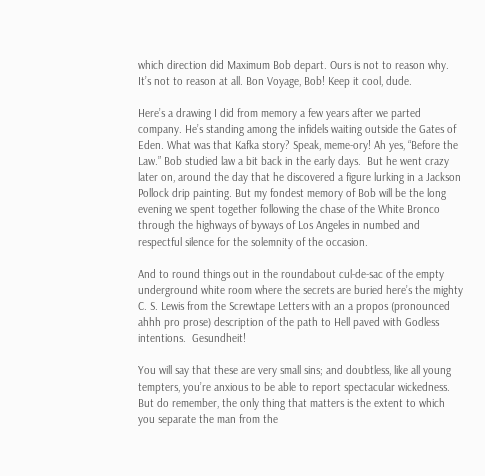which direction did Maximum Bob depart. Ours is not to reason why. It’s not to reason at all. Bon Voyage, Bob! Keep it cool, dude.

Here’s a drawing I did from memory a few years after we parted company. He’s standing among the infidels waiting outside the Gates of Eden. What was that Kafka story? Speak, meme-ory! Ah yes, “Before the Law.” Bob studied law a bit back in the early days.  But he went crazy later on, around the day that he discovered a figure lurking in a Jackson Pollock drip painting. But my fondest memory of Bob will be the long evening we spent together following the chase of the White Bronco through the highways of byways of Los Angeles in numbed and respectful silence for the solemnity of the occasion.

And to round things out in the roundabout cul-de-sac of the empty underground white room where the secrets are buried here’s the mighty C. S. Lewis from the Screwtape Letters with an a propos (pronounced ahhh pro prose) description of the path to Hell paved with Godless intentions.  Gesundheit!

You will say that these are very small sins; and doubtless, like all young tempters, you’re anxious to be able to report spectacular wickedness. But do remember, the only thing that matters is the extent to which you separate the man from the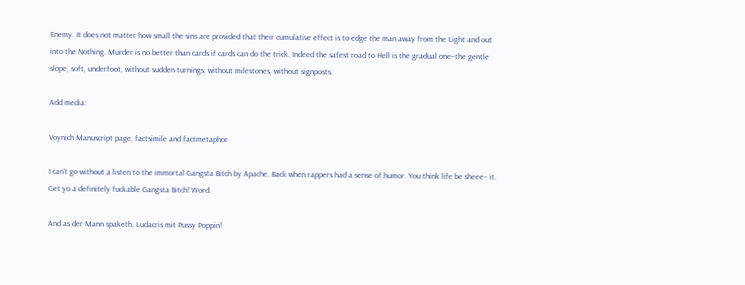Enemy. It does not matter how small the sins are provided that their cumulative effect is to edge the man away from the Light and out into the Nothing. Murder is no better than cards if cards can do the trick. Indeed the safest road to Hell is the gradual one–the gentle slope, soft, underfoot, without sudden turnings, without milestones, without signposts.

Add media:

Voynich Manuscript page, factsimile and factmetaphor

I can’t go without a listen to the immortal Gangsta Bitch by Apache. Back when rappers had a sense of humor. You think life be sheee– it. Get yo a definitely fuckable Gangsta Bitch! Word.

And as der Mann spaketh, Ludacris mit Pussy Poppin!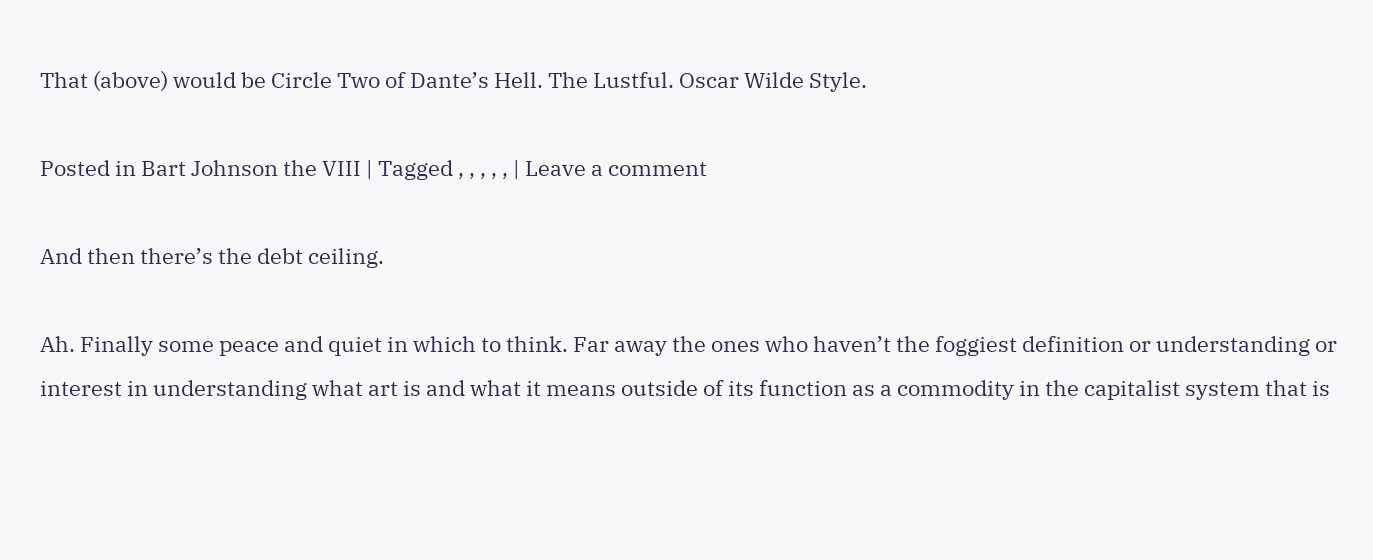That (above) would be Circle Two of Dante’s Hell. The Lustful. Oscar Wilde Style.

Posted in Bart Johnson the VIII | Tagged , , , , , | Leave a comment

And then there’s the debt ceiling.

Ah. Finally some peace and quiet in which to think. Far away the ones who haven’t the foggiest definition or understanding or interest in understanding what art is and what it means outside of its function as a commodity in the capitalist system that is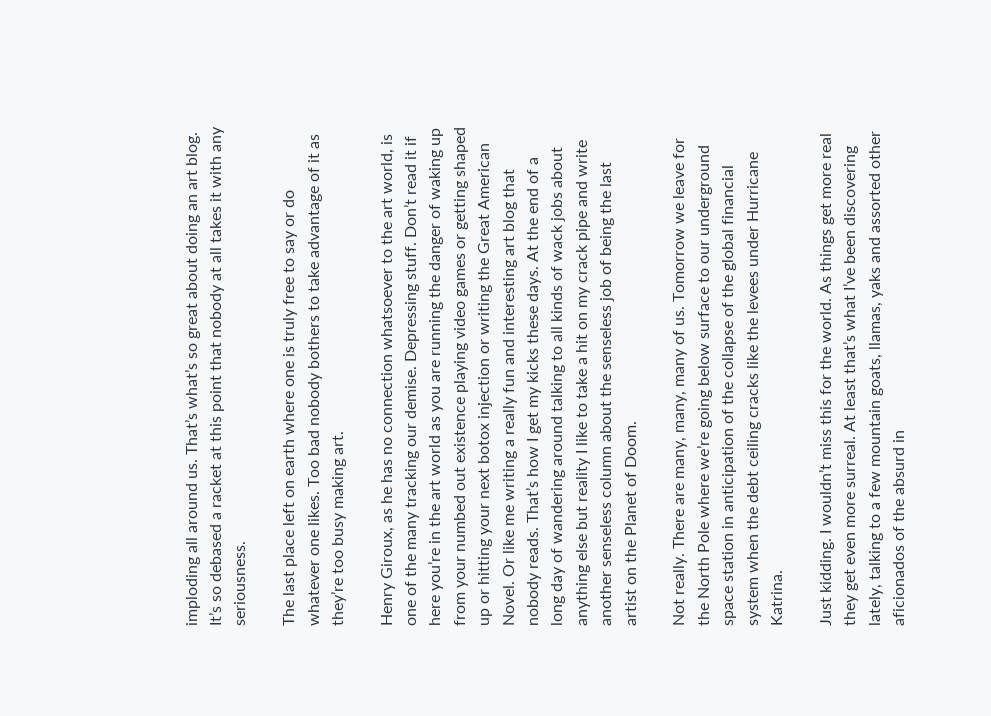imploding all around us. That’s what’s so great about doing an art blog. It’s so debased a racket at this point that nobody at all takes it with any seriousness.

The last place left on earth where one is truly free to say or do whatever one likes. Too bad nobody bothers to take advantage of it as they’re too busy making art.

Henry Giroux, as he has no connection whatsoever to the art world, is one of the many tracking our demise. Depressing stuff. Don’t read it if here you’re in the art world as you are running the danger of waking up from your numbed out existence playing video games or getting shaped up or hitting your next botox injection or writing the Great American Novel. Or like me writing a really fun and interesting art blog that nobody reads. That’s how I get my kicks these days. At the end of a long day of wandering around talking to all kinds of wack jobs about anything else but reality I like to take a hit on my crack pipe and write another senseless column about the senseless job of being the last artist on the Planet of Doom.

Not really. There are many, many, many of us. Tomorrow we leave for the North Pole where we’re going below surface to our underground space station in anticipation of the collapse of the global financial system when the debt ceiling cracks like the levees under Hurricane Katrina.

Just kidding. I wouldn’t miss this for the world. As things get more real they get even more surreal. At least that’s what I’ve been discovering lately, talking to a few mountain goats, llamas, yaks and assorted other aficionados of the absurd in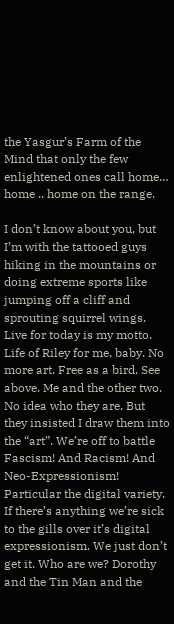the Yasgur’s Farm of the Mind that only the few enlightened ones call home… home .. home on the range.

I don’t know about you, but I’m with the tattooed guys hiking in the mountains or doing extreme sports like jumping off a cliff and sprouting squirrel wings. Live for today is my motto. Life of Riley for me, baby. No more art. Free as a bird. See above. Me and the other two. No idea who they are. But they insisted I draw them into the “art”. We’re off to battle Fascism! And Racism! And Neo-Expressionism! Particular the digital variety. If there’s anything we’re sick to the gills over it’s digital expressionism. We just don’t get it. Who are we? Dorothy and the Tin Man and the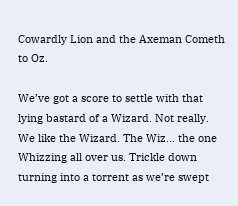Cowardly Lion and the Axeman Cometh to Oz.

We’ve got a score to settle with that lying bastard of a Wizard. Not really. We like the Wizard. The Wiz… the one Whizzing all over us. Trickle down turning into a torrent as we’re swept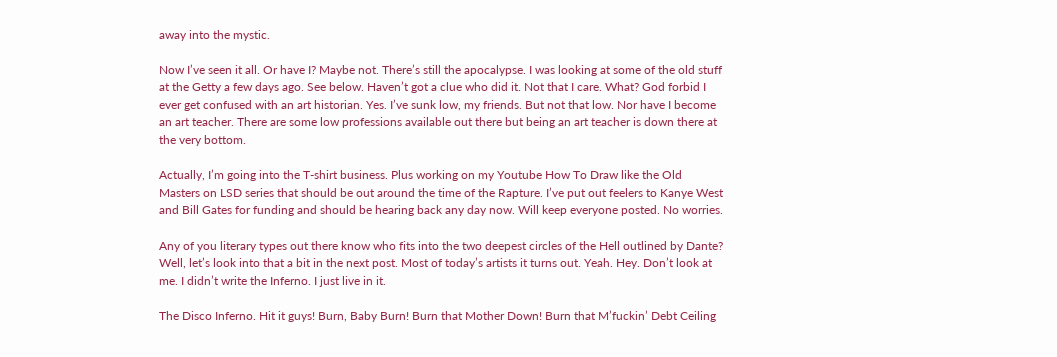away into the mystic.

Now I’ve seen it all. Or have I? Maybe not. There’s still the apocalypse. I was looking at some of the old stuff at the Getty a few days ago. See below. Haven’t got a clue who did it. Not that I care. What? God forbid I ever get confused with an art historian. Yes. I’ve sunk low, my friends. But not that low. Nor have I become an art teacher. There are some low professions available out there but being an art teacher is down there at the very bottom.

Actually, I’m going into the T-shirt business. Plus working on my Youtube How To Draw like the Old Masters on LSD series that should be out around the time of the Rapture. I’ve put out feelers to Kanye West and Bill Gates for funding and should be hearing back any day now. Will keep everyone posted. No worries.

Any of you literary types out there know who fits into the two deepest circles of the Hell outlined by Dante? Well, let’s look into that a bit in the next post. Most of today’s artists it turns out. Yeah. Hey. Don’t look at me. I didn’t write the Inferno. I just live in it.

The Disco Inferno. Hit it guys! Burn, Baby Burn! Burn that Mother Down! Burn that M’fuckin’ Debt Ceiling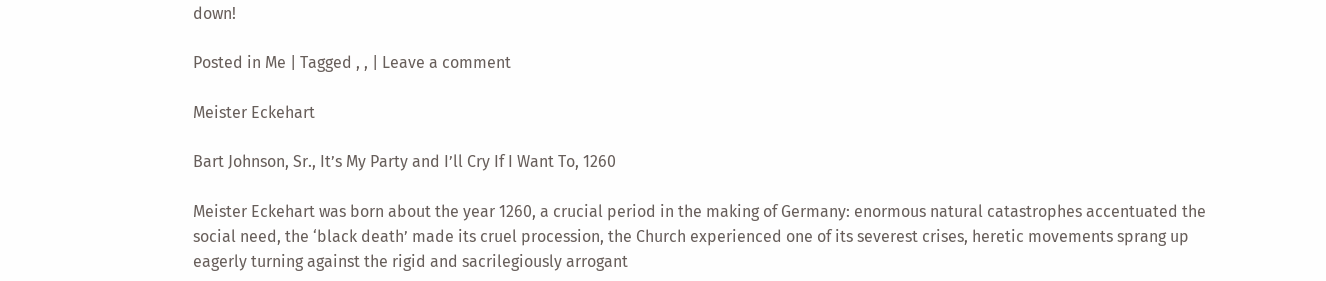down!

Posted in Me | Tagged , , | Leave a comment

Meister Eckehart

Bart Johnson, Sr., It’s My Party and I’ll Cry If I Want To, 1260

Meister Eckehart was born about the year 1260, a crucial period in the making of Germany: enormous natural catastrophes accentuated the social need, the ‘black death’ made its cruel procession, the Church experienced one of its severest crises, heretic movements sprang up eagerly turning against the rigid and sacrilegiously arrogant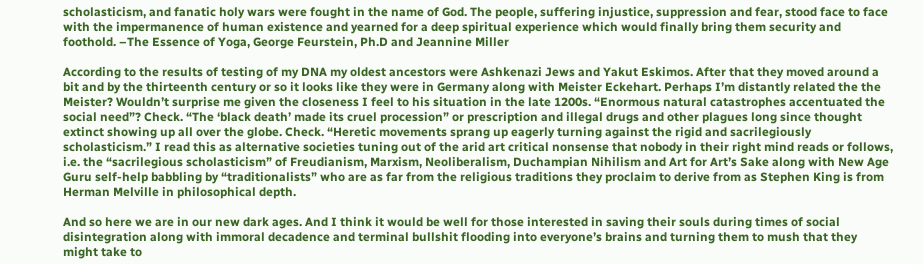scholasticism, and fanatic holy wars were fought in the name of God. The people, suffering injustice, suppression and fear, stood face to face with the impermanence of human existence and yearned for a deep spiritual experience which would finally bring them security and foothold. –The Essence of Yoga, George Feurstein, Ph.D and Jeannine Miller

According to the results of testing of my DNA my oldest ancestors were Ashkenazi Jews and Yakut Eskimos. After that they moved around a bit and by the thirteenth century or so it looks like they were in Germany along with Meister Eckehart. Perhaps I’m distantly related the the Meister? Wouldn’t surprise me given the closeness I feel to his situation in the late 1200s. “Enormous natural catastrophes accentuated the social need”? Check. “The ‘black death’ made its cruel procession” or prescription and illegal drugs and other plagues long since thought extinct showing up all over the globe. Check. “Heretic movements sprang up eagerly turning against the rigid and sacrilegiously scholasticism.” I read this as alternative societies tuning out of the arid art critical nonsense that nobody in their right mind reads or follows, i.e. the “sacrilegious scholasticism” of Freudianism, Marxism, Neoliberalism, Duchampian Nihilism and Art for Art’s Sake along with New Age Guru self-help babbling by “traditionalists” who are as far from the religious traditions they proclaim to derive from as Stephen King is from Herman Melville in philosophical depth.

And so here we are in our new dark ages. And I think it would be well for those interested in saving their souls during times of social disintegration along with immoral decadence and terminal bullshit flooding into everyone’s brains and turning them to mush that they might take to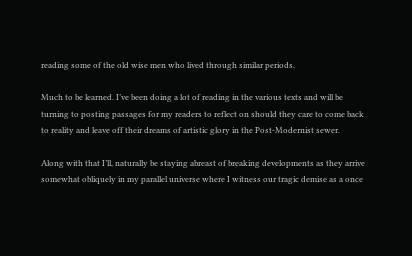reading some of the old wise men who lived through similar periods.

Much to be learned. I’ve been doing a lot of reading in the various texts and will be turning to posting passages for my readers to reflect on should they care to come back to reality and leave off their dreams of artistic glory in the Post-Modernist sewer.

Along with that I’ll, naturally be staying abreast of breaking developments as they arrive somewhat obliquely in my parallel universe where I witness our tragic demise as a once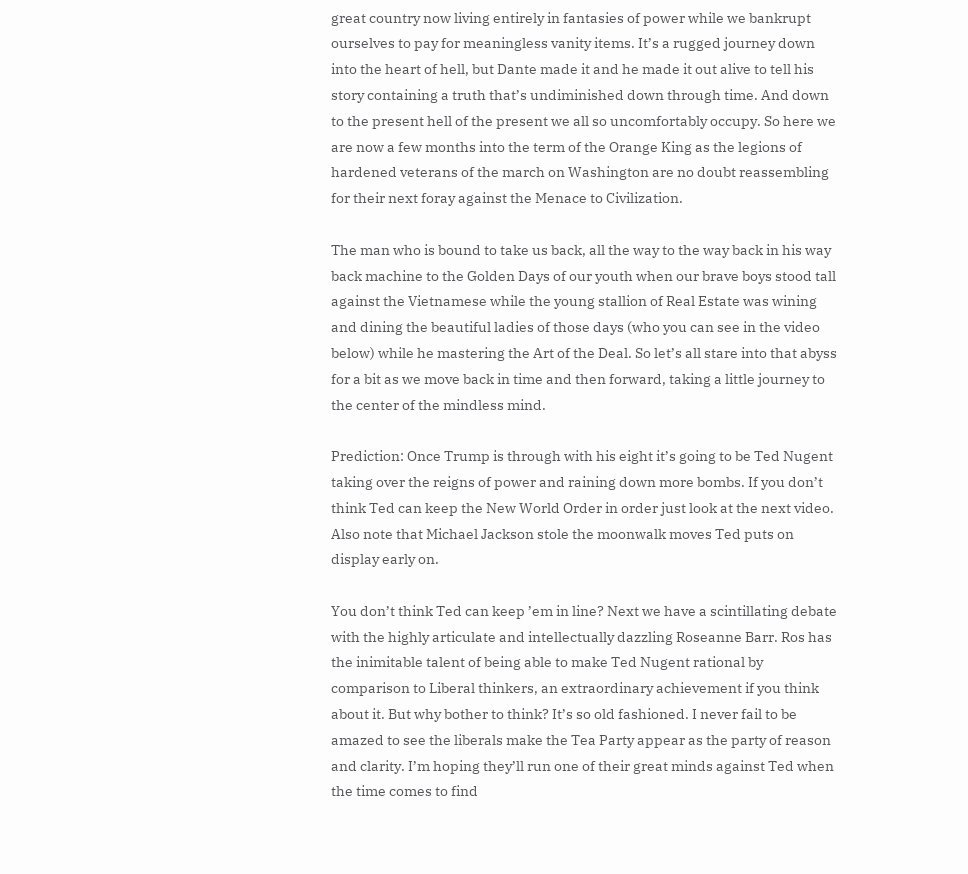great country now living entirely in fantasies of power while we bankrupt ourselves to pay for meaningless vanity items. It’s a rugged journey down into the heart of hell, but Dante made it and he made it out alive to tell his story containing a truth that’s undiminished down through time. And down to the present hell of the present we all so uncomfortably occupy. So here we are now a few months into the term of the Orange King as the legions of hardened veterans of the march on Washington are no doubt reassembling for their next foray against the Menace to Civilization.

The man who is bound to take us back, all the way to the way back in his way back machine to the Golden Days of our youth when our brave boys stood tall against the Vietnamese while the young stallion of Real Estate was wining and dining the beautiful ladies of those days (who you can see in the video below) while he mastering the Art of the Deal. So let’s all stare into that abyss for a bit as we move back in time and then forward, taking a little journey to the center of the mindless mind.

Prediction: Once Trump is through with his eight it’s going to be Ted Nugent taking over the reigns of power and raining down more bombs. If you don’t think Ted can keep the New World Order in order just look at the next video.  Also note that Michael Jackson stole the moonwalk moves Ted puts on display early on.

You don’t think Ted can keep ’em in line? Next we have a scintillating debate with the highly articulate and intellectually dazzling Roseanne Barr. Ros has the inimitable talent of being able to make Ted Nugent rational by comparison to Liberal thinkers, an extraordinary achievement if you think about it. But why bother to think? It’s so old fashioned. I never fail to be amazed to see the liberals make the Tea Party appear as the party of reason and clarity. I’m hoping they’ll run one of their great minds against Ted when the time comes to find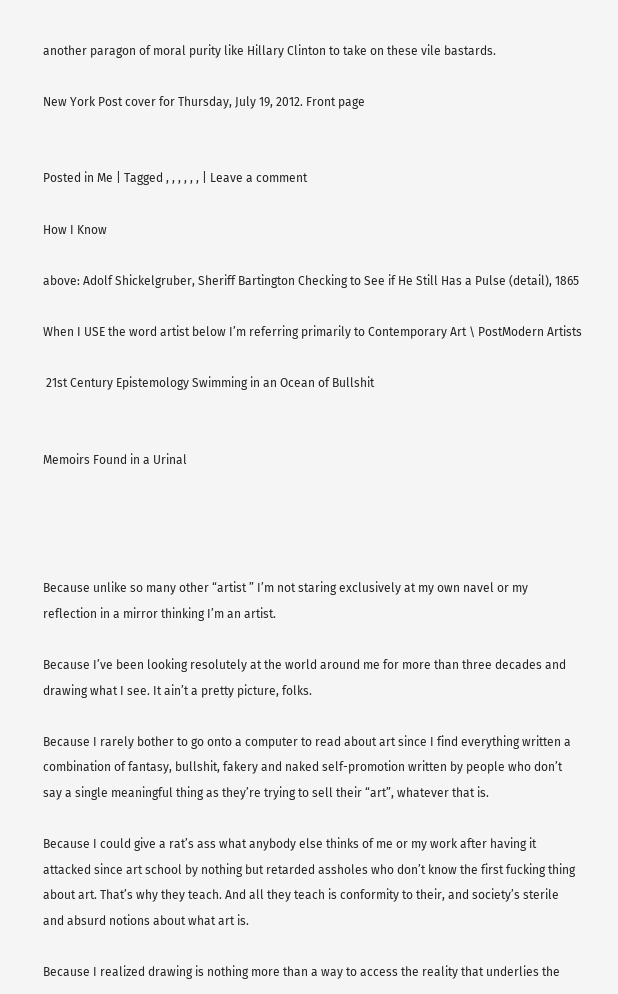another paragon of moral purity like Hillary Clinton to take on these vile bastards.

New York Post cover for Thursday, July 19, 2012. Front page


Posted in Me | Tagged , , , , , , | Leave a comment

How I Know

above: Adolf Shickelgruber, Sheriff Bartington Checking to See if He Still Has a Pulse (detail), 1865

When I USE the word artist below I’m referring primarily to Contemporary Art \ PostModern Artists

 21st Century Epistemology Swimming in an Ocean of Bullshit


Memoirs Found in a Urinal




Because unlike so many other “artist ” I’m not staring exclusively at my own navel or my reflection in a mirror thinking I’m an artist.

Because I’ve been looking resolutely at the world around me for more than three decades and drawing what I see. It ain’t a pretty picture, folks.

Because I rarely bother to go onto a computer to read about art since I find everything written a combination of fantasy, bullshit, fakery and naked self-promotion written by people who don’t say a single meaningful thing as they’re trying to sell their “art”, whatever that is.

Because I could give a rat’s ass what anybody else thinks of me or my work after having it attacked since art school by nothing but retarded assholes who don’t know the first fucking thing about art. That’s why they teach. And all they teach is conformity to their, and society’s sterile and absurd notions about what art is.

Because I realized drawing is nothing more than a way to access the reality that underlies the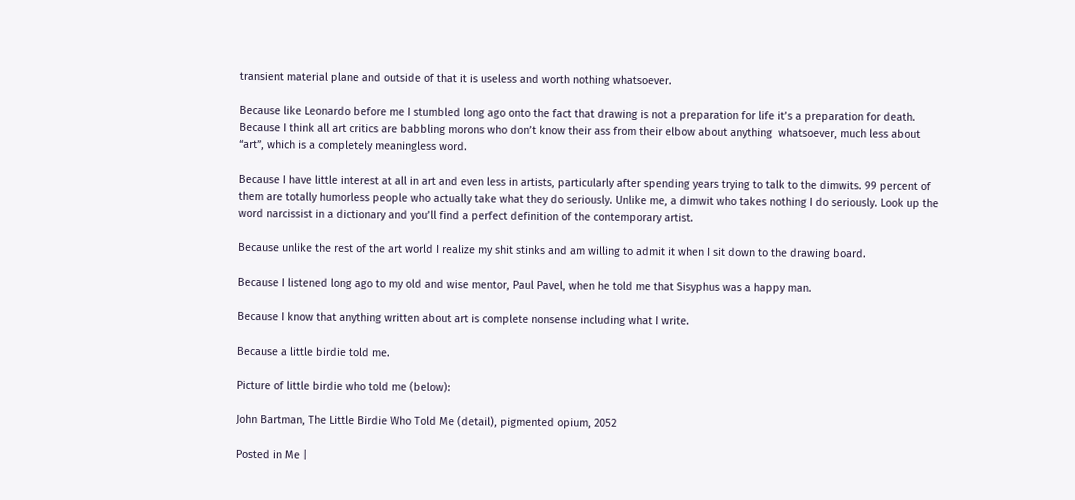transient material plane and outside of that it is useless and worth nothing whatsoever.

Because like Leonardo before me I stumbled long ago onto the fact that drawing is not a preparation for life it’s a preparation for death.
Because I think all art critics are babbling morons who don’t know their ass from their elbow about anything  whatsoever, much less about “art”, which is a completely meaningless word.

Because I have little interest at all in art and even less in artists, particularly after spending years trying to talk to the dimwits. 99 percent of them are totally humorless people who actually take what they do seriously. Unlike me, a dimwit who takes nothing I do seriously. Look up the word narcissist in a dictionary and you’ll find a perfect definition of the contemporary artist.

Because unlike the rest of the art world I realize my shit stinks and am willing to admit it when I sit down to the drawing board.

Because I listened long ago to my old and wise mentor, Paul Pavel, when he told me that Sisyphus was a happy man.

Because I know that anything written about art is complete nonsense including what I write.

Because a little birdie told me.

Picture of little birdie who told me (below):

John Bartman, The Little Birdie Who Told Me (detail), pigmented opium, 2052

Posted in Me |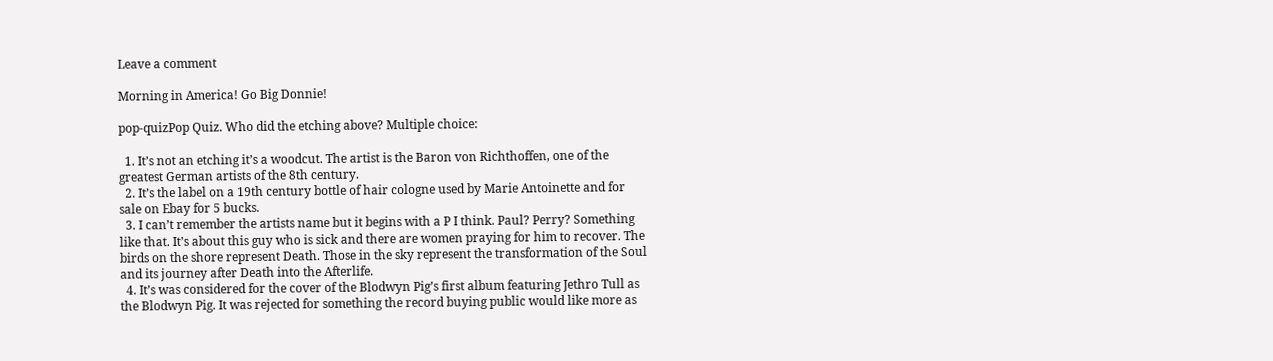Leave a comment

Morning in America! Go Big Donnie!

pop-quizPop Quiz. Who did the etching above? Multiple choice:

  1. It’s not an etching it’s a woodcut. The artist is the Baron von Richthoffen, one of the greatest German artists of the 8th century.
  2. It’s the label on a 19th century bottle of hair cologne used by Marie Antoinette and for sale on Ebay for 5 bucks.
  3. I can’t remember the artists name but it begins with a P I think. Paul? Perry? Something like that. It’s about this guy who is sick and there are women praying for him to recover. The birds on the shore represent Death. Those in the sky represent the transformation of the Soul and its journey after Death into the Afterlife.
  4. It’s was considered for the cover of the Blodwyn Pig’s first album featuring Jethro Tull as the Blodwyn Pig. It was rejected for something the record buying public would like more as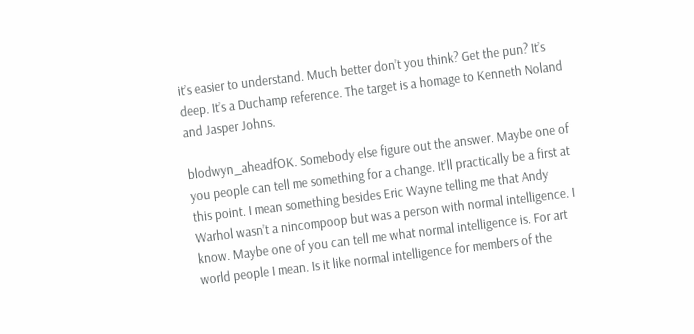it’s easier to understand. Much better don’t you think? Get the pun? It’s deep. It’s a Duchamp reference. The target is a homage to Kenneth Noland and Jasper Johns.

blodwyn_aheadfOK. Somebody else figure out the answer. Maybe one of you people can tell me something for a change. It’ll practically be a first at this point. I mean something besides Eric Wayne telling me that Andy Warhol wasn’t a nincompoop but was a person with normal intelligence. I know. Maybe one of you can tell me what normal intelligence is. For art world people I mean. Is it like normal intelligence for members of the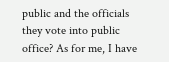public and the officials they vote into public office? As for me, I have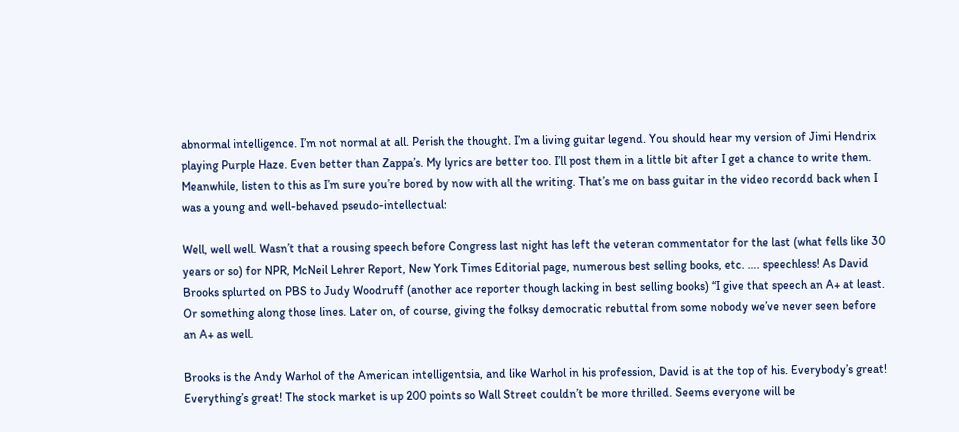abnormal intelligence. I’m not normal at all. Perish the thought. I’m a living guitar legend. You should hear my version of Jimi Hendrix playing Purple Haze. Even better than Zappa’s. My lyrics are better too. I’ll post them in a little bit after I get a chance to write them. Meanwhile, listen to this as I’m sure you’re bored by now with all the writing. That’s me on bass guitar in the video recordd back when I was a young and well-behaved pseudo-intellectual:

Well, well well. Wasn’t that a rousing speech before Congress last night has left the veteran commentator for the last (what fells like 30 years or so) for NPR, McNeil Lehrer Report, New York Times Editorial page, numerous best selling books, etc. …. speechless! As David Brooks splurted on PBS to Judy Woodruff (another ace reporter though lacking in best selling books) “I give that speech an A+ at least. Or something along those lines. Later on, of course, giving the folksy democratic rebuttal from some nobody we’ve never seen before an A+ as well.

Brooks is the Andy Warhol of the American intelligentsia, and like Warhol in his profession, David is at the top of his. Everybody’s great! Everything’s great! The stock market is up 200 points so Wall Street couldn’t be more thrilled. Seems everyone will be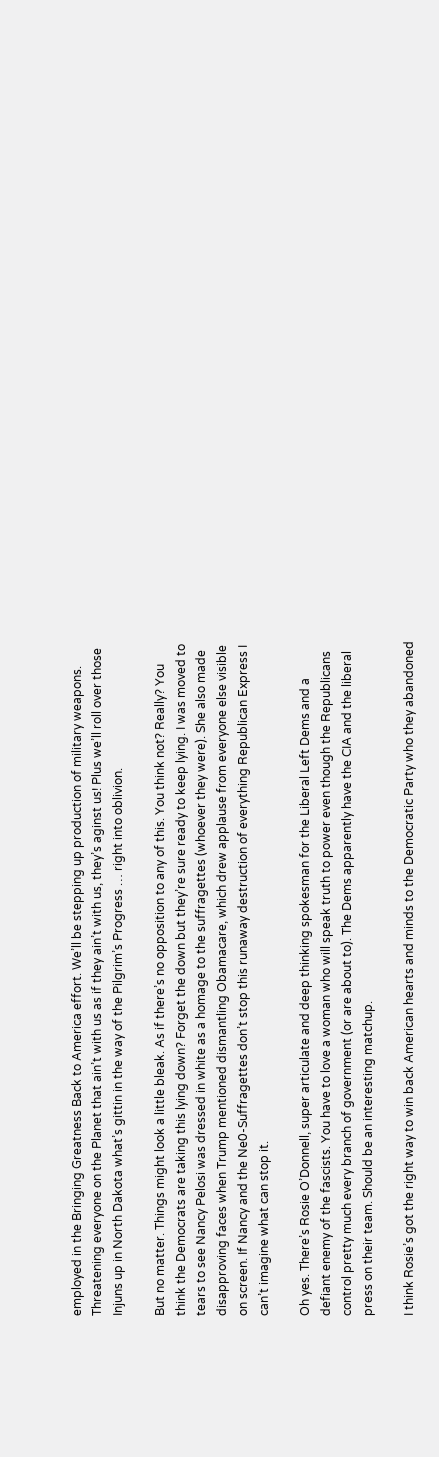employed in the Bringing Greatness Back to America effort. We’ll be stepping up production of military weapons. Threatening everyone on the Planet that ain’t with us as if they ain’t with us, they’s aginst us! Plus we’ll roll over those Injuns up in North Dakota what’s gittin in the way of the Pilgrim’s Progress … right into oblivion.

But no matter. Things might look a little bleak. As if there’s no opposition to any of this. You think not? Really? You think the Democrats are taking this lying down? Forget the down but they’re sure ready to keep lying. I was moved to tears to see Nancy Pelosi was dressed in white as a homage to the suffragettes (whoever they were). She also made disapproving faces when Trump mentioned dismantling Obamacare, which drew applause from everyone else visible on screen. If Nancy and the Ne0-Suffragettes don’t stop this runaway destruction of everything Republican Express I can’t imagine what can stop it.

Oh yes. There’s Rosie O’Donnell, super articulate and deep thinking spokesman for the Liberal Left Dems and a defiant enemy of the fascists. You have to love a woman who will speak truth to power even though the Republicans control pretty much every branch of government (or are about to). The Dems apparently have the CIA and the liberal press on their team. Should be an interesting matchup.

I think Rosie’s got the right way to win back American hearts and minds to the Democratic Party who they abandoned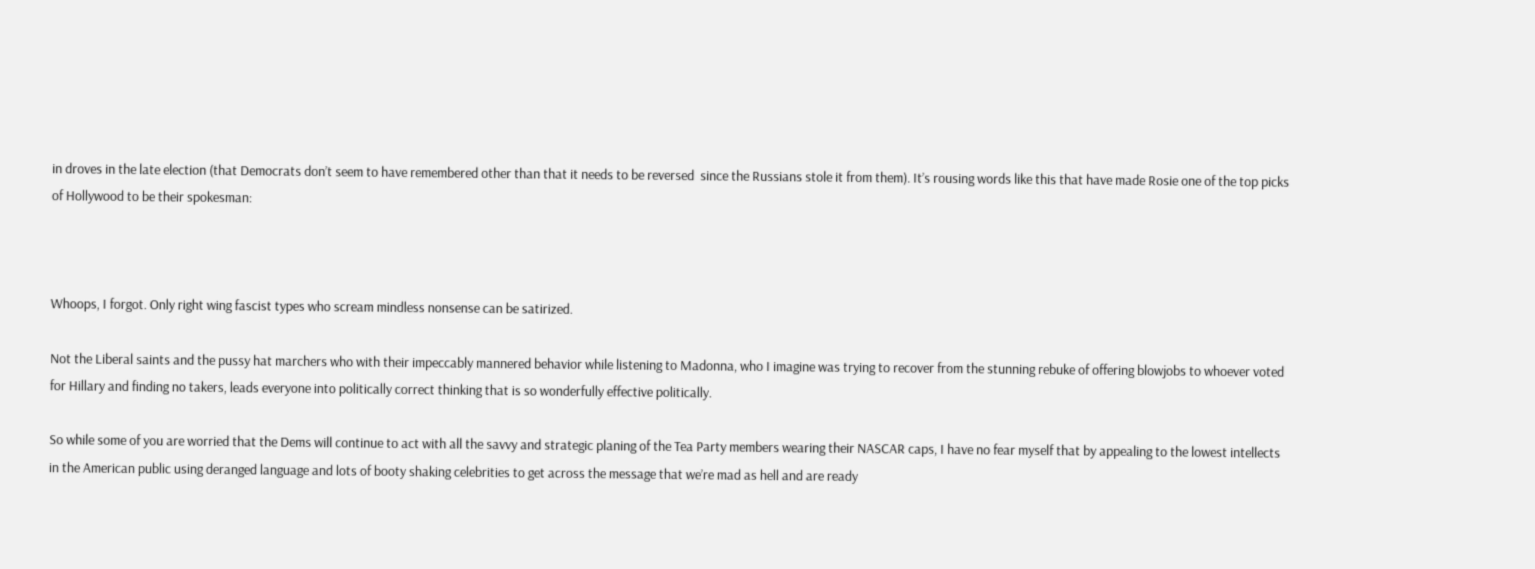in droves in the late election (that Democrats don’t seem to have remembered other than that it needs to be reversed  since the Russians stole it from them). It’s rousing words like this that have made Rosie one of the top picks of Hollywood to be their spokesman:



Whoops, I forgot. Only right wing fascist types who scream mindless nonsense can be satirized.

Not the Liberal saints and the pussy hat marchers who with their impeccably mannered behavior while listening to Madonna, who I imagine was trying to recover from the stunning rebuke of offering blowjobs to whoever voted for Hillary and finding no takers, leads everyone into politically correct thinking that is so wonderfully effective politically.

So while some of you are worried that the Dems will continue to act with all the savvy and strategic planing of the Tea Party members wearing their NASCAR caps, I have no fear myself that by appealing to the lowest intellects in the American public using deranged language and lots of booty shaking celebrities to get across the message that we’re mad as hell and are ready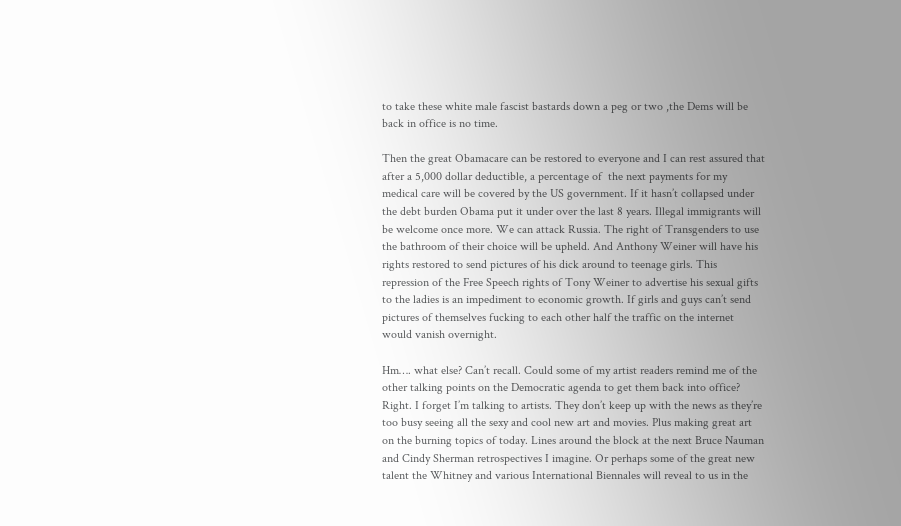to take these white male fascist bastards down a peg or two ,the Dems will be back in office is no time.

Then the great Obamacare can be restored to everyone and I can rest assured that after a 5,000 dollar deductible, a percentage of  the next payments for my medical care will be covered by the US government. If it hasn’t collapsed under the debt burden Obama put it under over the last 8 years. Illegal immigrants will be welcome once more. We can attack Russia. The right of Transgenders to use the bathroom of their choice will be upheld. And Anthony Weiner will have his rights restored to send pictures of his dick around to teenage girls. This repression of the Free Speech rights of Tony Weiner to advertise his sexual gifts to the ladies is an impediment to economic growth. If girls and guys can’t send pictures of themselves fucking to each other half the traffic on the internet would vanish overnight.

Hm…. what else? Can’t recall. Could some of my artist readers remind me of the other talking points on the Democratic agenda to get them back into office? Right. I forget I’m talking to artists. They don’t keep up with the news as they’re too busy seeing all the sexy and cool new art and movies. Plus making great art on the burning topics of today. Lines around the block at the next Bruce Nauman and Cindy Sherman retrospectives I imagine. Or perhaps some of the great new talent the Whitney and various International Biennales will reveal to us in the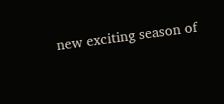new exciting season of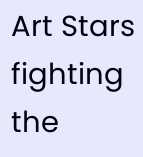Art Stars fighting the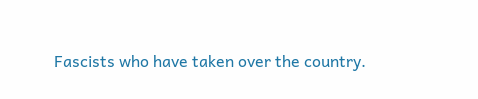Fascists who have taken over the country.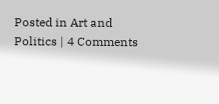Posted in Art and Politics | 4 Comments